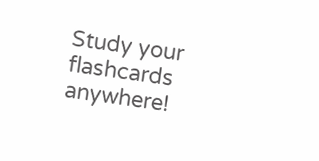Study your flashcards anywhere!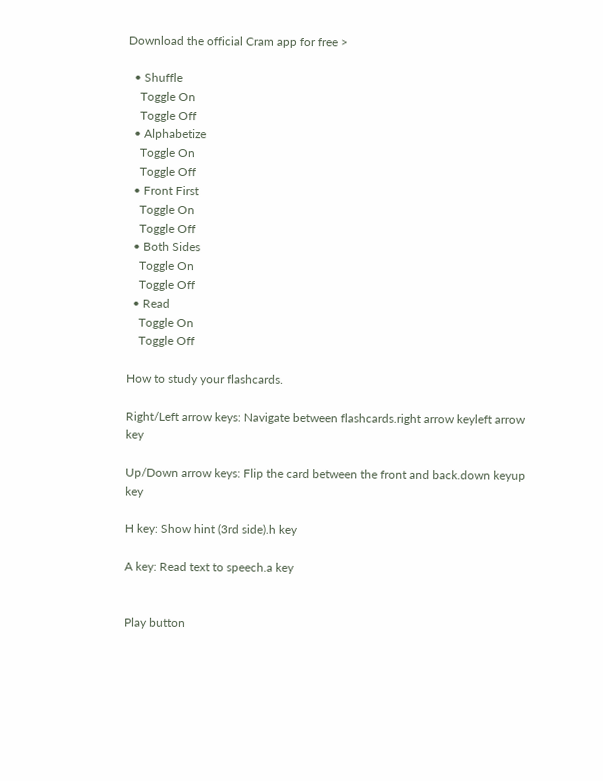Download the official Cram app for free >

  • Shuffle
    Toggle On
    Toggle Off
  • Alphabetize
    Toggle On
    Toggle Off
  • Front First
    Toggle On
    Toggle Off
  • Both Sides
    Toggle On
    Toggle Off
  • Read
    Toggle On
    Toggle Off

How to study your flashcards.

Right/Left arrow keys: Navigate between flashcards.right arrow keyleft arrow key

Up/Down arrow keys: Flip the card between the front and back.down keyup key

H key: Show hint (3rd side).h key

A key: Read text to speech.a key


Play button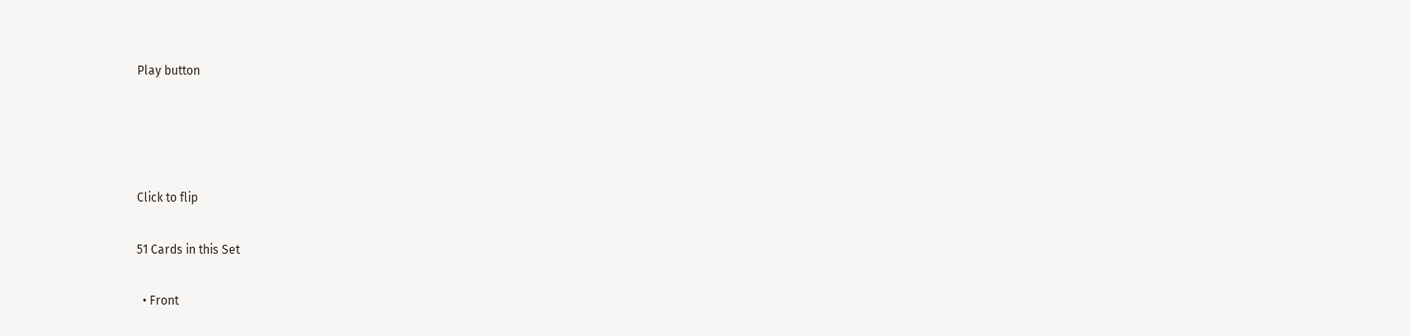Play button




Click to flip

51 Cards in this Set

  • Front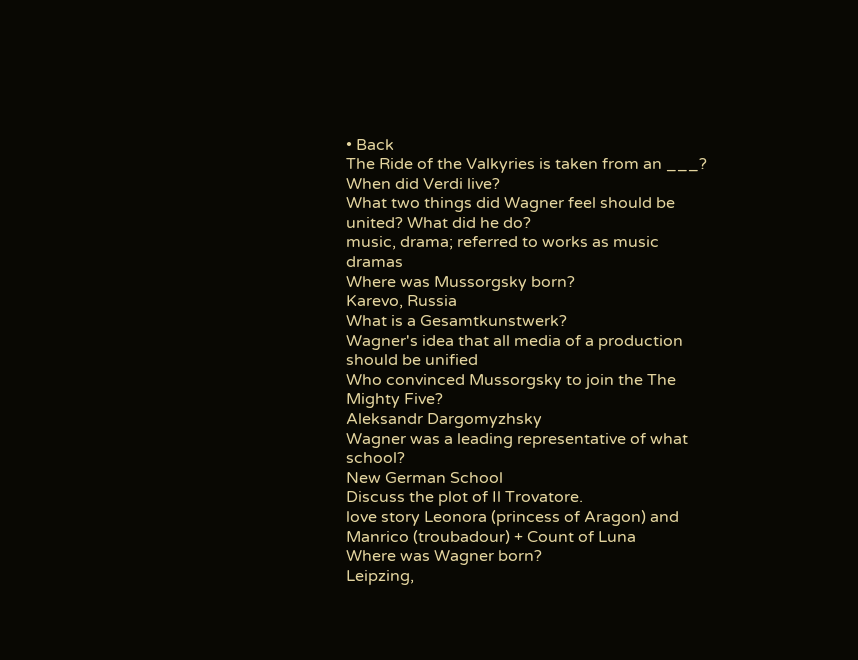• Back
The Ride of the Valkyries is taken from an ___?
When did Verdi live?
What two things did Wagner feel should be united? What did he do?
music, drama; referred to works as music dramas
Where was Mussorgsky born?
Karevo, Russia
What is a Gesamtkunstwerk?
Wagner's idea that all media of a production should be unified
Who convinced Mussorgsky to join the The Mighty Five?
Aleksandr Dargomyzhsky
Wagner was a leading representative of what school?
New German School
Discuss the plot of Il Trovatore.
love story Leonora (princess of Aragon) and Manrico (troubadour) + Count of Luna
Where was Wagner born?
Leipzing,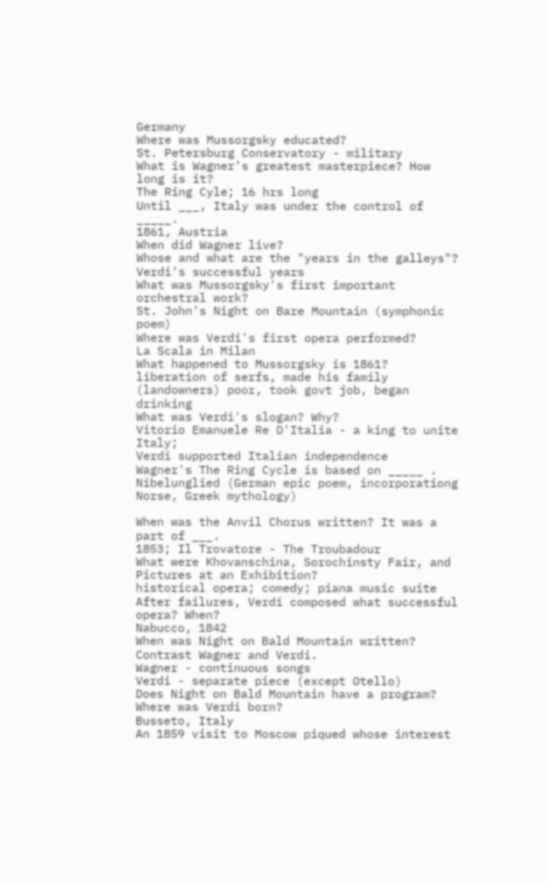Germany
Where was Mussorgsky educated?
St. Petersburg Conservatory - military
What is Wagner's greatest masterpiece? How long is it?
The Ring Cyle; 16 hrs long
Until ___, Italy was under the control of _____.
1861, Austria
When did Wagner live?
Whose and what are the "years in the galleys"?
Verdi's successful years
What was Mussorgsky's first important orchestral work?
St. John's Night on Bare Mountain (symphonic poem)
Where was Verdi's first opera performed?
La Scala in Milan
What happened to Mussorgsky is 1861?
liberation of serfs, made his family (landowners) poor, took govt job, began drinking
What was Verdi's slogan? Why?
Vitorio Emanuele Re D'Italia - a king to unite Italy;
Verdi supported Italian independence
Wagner's The Ring Cycle is based on _____ .
Nibelunglied (German epic poem, incorporationg Norse, Greek mythology)

When was the Anvil Chorus written? It was a part of ___.
1853; Il Trovatore - The Troubadour
What were Khovanschina, Sorochinsty Fair, and Pictures at an Exhibition?
historical opera; comedy; piana music suite
After failures, Verdi composed what successful opera? When?
Nabucco, 1842
When was Night on Bald Mountain written?
Contrast Wagner and Verdi.
Wagner - continuous songs
Verdi - separate piece (except Otello)
Does Night on Bald Mountain have a program?
Where was Verdi born?
Busseto, Italy
An 1859 visit to Moscow piqued whose interest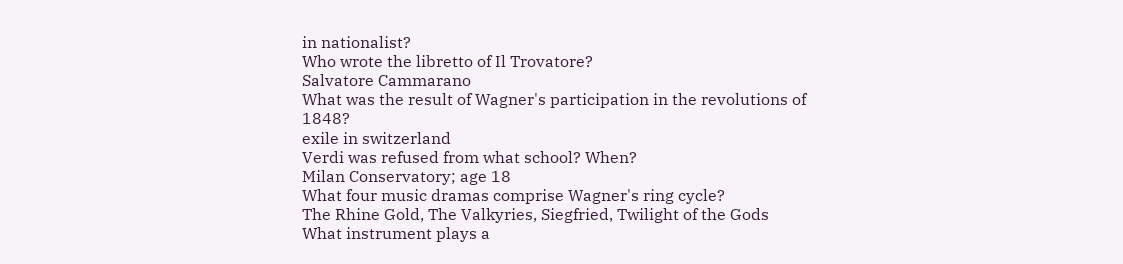in nationalist?
Who wrote the libretto of Il Trovatore?
Salvatore Cammarano
What was the result of Wagner's participation in the revolutions of 1848?
exile in switzerland
Verdi was refused from what school? When?
Milan Conservatory; age 18
What four music dramas comprise Wagner's ring cycle?
The Rhine Gold, The Valkyries, Siegfried, Twilight of the Gods
What instrument plays a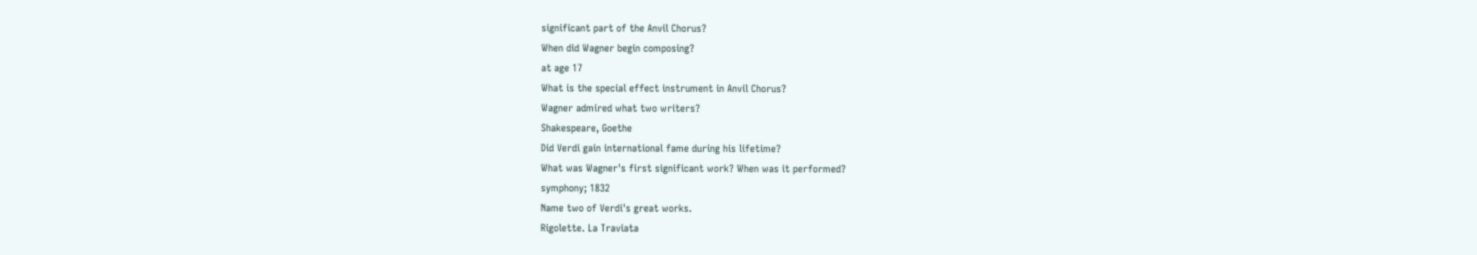significant part of the Anvil Chorus?
When did Wagner begin composing?
at age 17
What is the special effect instrument in Anvil Chorus?
Wagner admired what two writers?
Shakespeare, Goethe
Did Verdi gain international fame during his lifetime?
What was Wagner's first significant work? When was it performed?
symphony; 1832
Name two of Verdi's great works.
Rigolette. La Traviata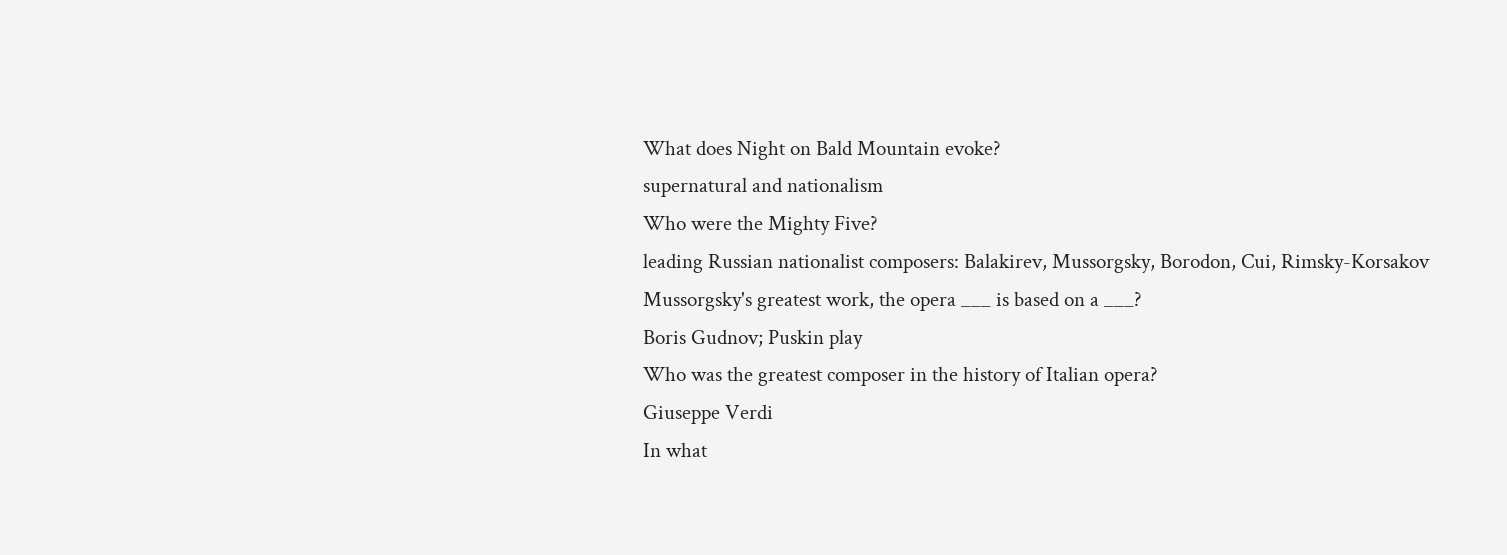What does Night on Bald Mountain evoke?
supernatural and nationalism
Who were the Mighty Five?
leading Russian nationalist composers: Balakirev, Mussorgsky, Borodon, Cui, Rimsky-Korsakov
Mussorgsky's greatest work, the opera ___ is based on a ___?
Boris Gudnov; Puskin play
Who was the greatest composer in the history of Italian opera?
Giuseppe Verdi
In what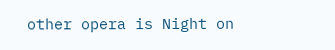other opera is Night on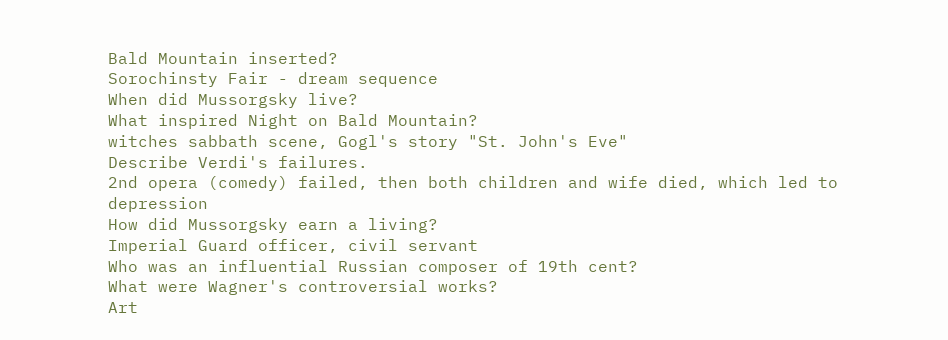Bald Mountain inserted?
Sorochinsty Fair - dream sequence
When did Mussorgsky live?
What inspired Night on Bald Mountain?
witches sabbath scene, Gogl's story "St. John's Eve"
Describe Verdi's failures.
2nd opera (comedy) failed, then both children and wife died, which led to depression
How did Mussorgsky earn a living?
Imperial Guard officer, civil servant
Who was an influential Russian composer of 19th cent?
What were Wagner's controversial works?
Art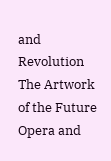and Revolution
The Artwork of the Future
Opera and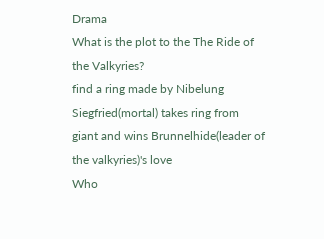Drama
What is the plot to the The Ride of the Valkyries?
find a ring made by Nibelung
Siegfried(mortal) takes ring from giant and wins Brunnelhide(leader of the valkyries)'s love
Who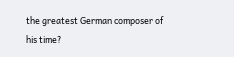the greatest German composer of his time?